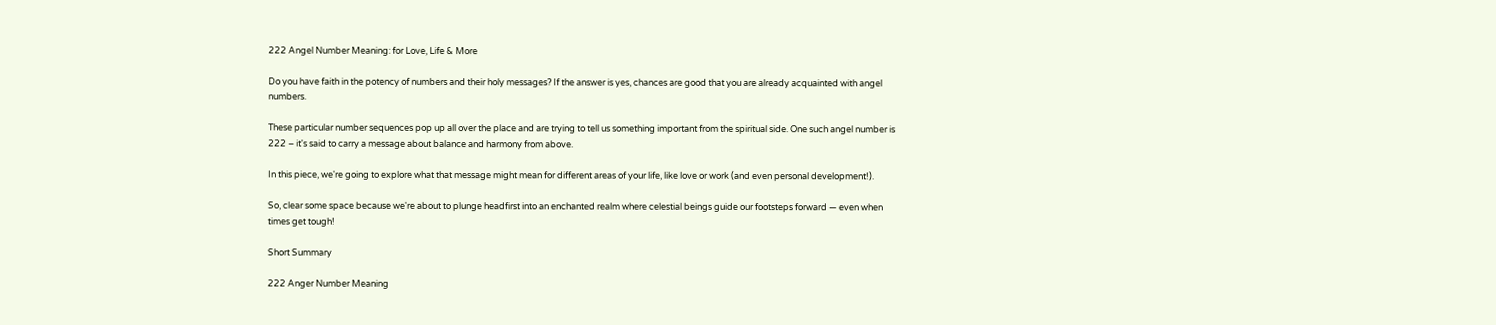222 Angel Number Meaning: for Love, Life & More

Do you have faith in the potency of numbers and their holy messages? If the answer is yes, chances are good that you are already acquainted with angel numbers.

These particular number sequences pop up all over the place and are trying to tell us something important from the spiritual side. One such angel number is 222 – it's said to carry a message about balance and harmony from above.

In this piece, we're going to explore what that message might mean for different areas of your life, like love or work (and even personal development!).

So, clear some space because we're about to plunge headfirst into an enchanted realm where celestial beings guide our footsteps forward — even when times get tough!

Short Summary

222 Anger Number Meaning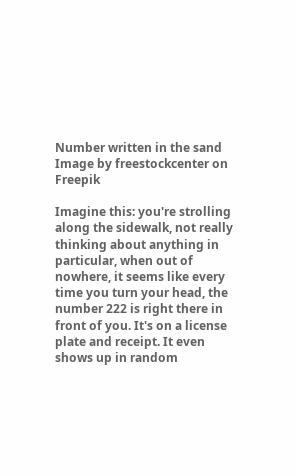Number written in the sand
Image by freestockcenter on Freepik

Imagine this: you're strolling along the sidewalk, not really thinking about anything in particular, when out of nowhere, it seems like every time you turn your head, the number 222 is right there in front of you. It's on a license plate and receipt. It even shows up in random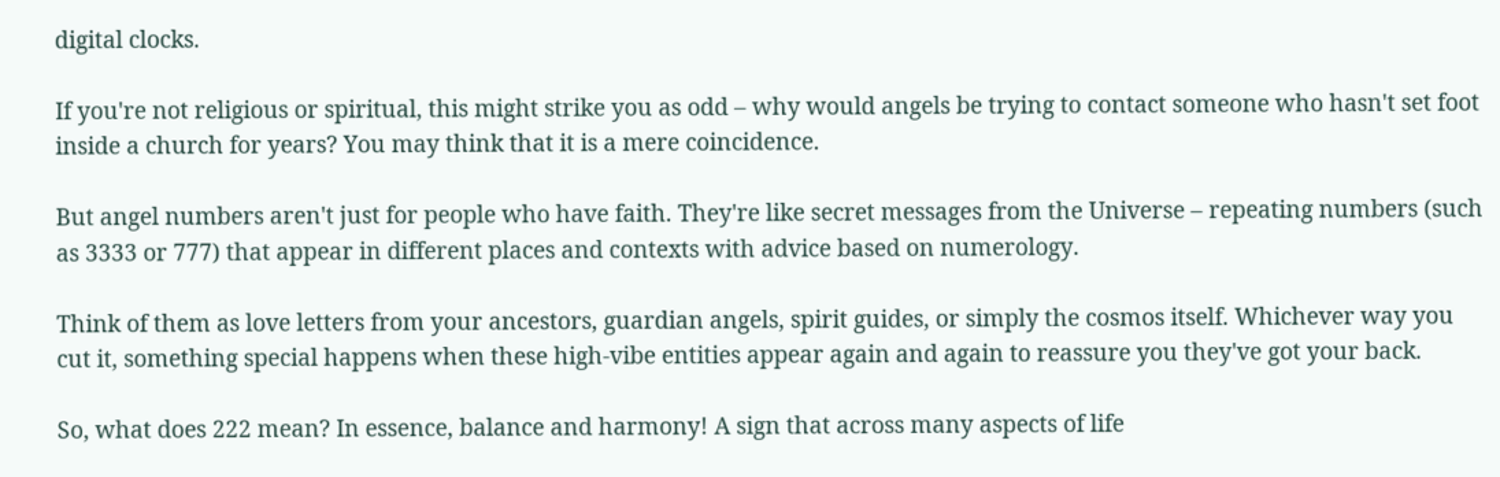digital clocks.

If you're not religious or spiritual, this might strike you as odd – why would angels be trying to contact someone who hasn't set foot inside a church for years? You may think that it is a mere coincidence.

But angel numbers aren't just for people who have faith. They're like secret messages from the Universe – repeating numbers (such as 3333 or 777) that appear in different places and contexts with advice based on numerology.

Think of them as love letters from your ancestors, guardian angels, spirit guides, or simply the cosmos itself. Whichever way you cut it, something special happens when these high-vibe entities appear again and again to reassure you they've got your back.

So, what does 222 mean? In essence, balance and harmony! A sign that across many aspects of life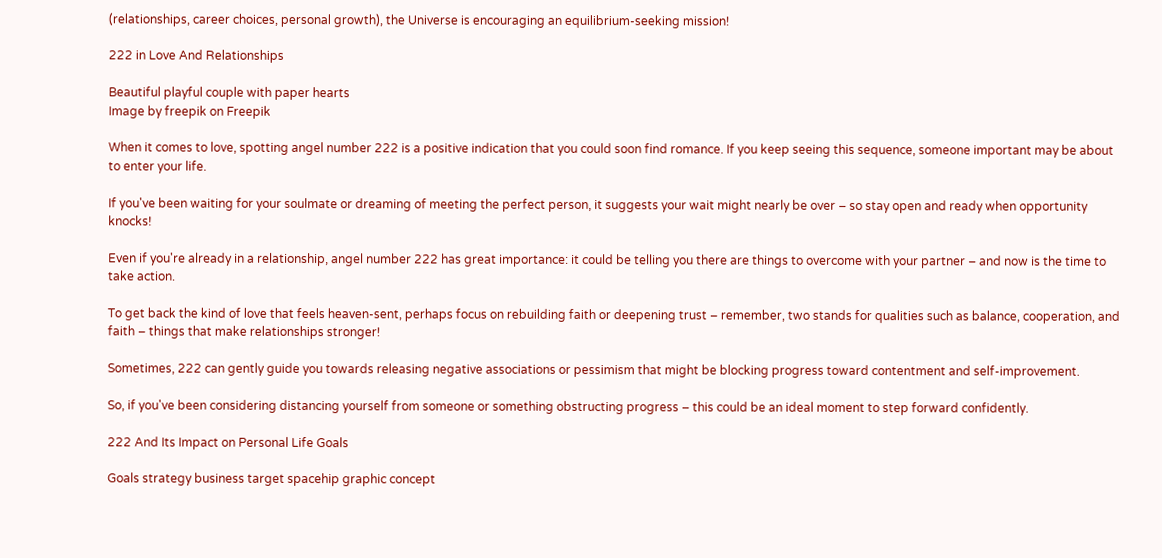(relationships, career choices, personal growth), the Universe is encouraging an equilibrium-seeking mission!

222 in Love And Relationships

Beautiful playful couple with paper hearts
Image by freepik on Freepik

When it comes to love, spotting angel number 222 is a positive indication that you could soon find romance. If you keep seeing this sequence, someone important may be about to enter your life.

If you've been waiting for your soulmate or dreaming of meeting the perfect person, it suggests your wait might nearly be over – so stay open and ready when opportunity knocks!

Even if you're already in a relationship, angel number 222 has great importance: it could be telling you there are things to overcome with your partner – and now is the time to take action.

To get back the kind of love that feels heaven-sent, perhaps focus on rebuilding faith or deepening trust – remember, two stands for qualities such as balance, cooperation, and faith – things that make relationships stronger!

Sometimes, 222 can gently guide you towards releasing negative associations or pessimism that might be blocking progress toward contentment and self-improvement.

So, if you've been considering distancing yourself from someone or something obstructing progress – this could be an ideal moment to step forward confidently.

222 And Its Impact on Personal Life Goals

Goals strategy business target spacehip graphic concept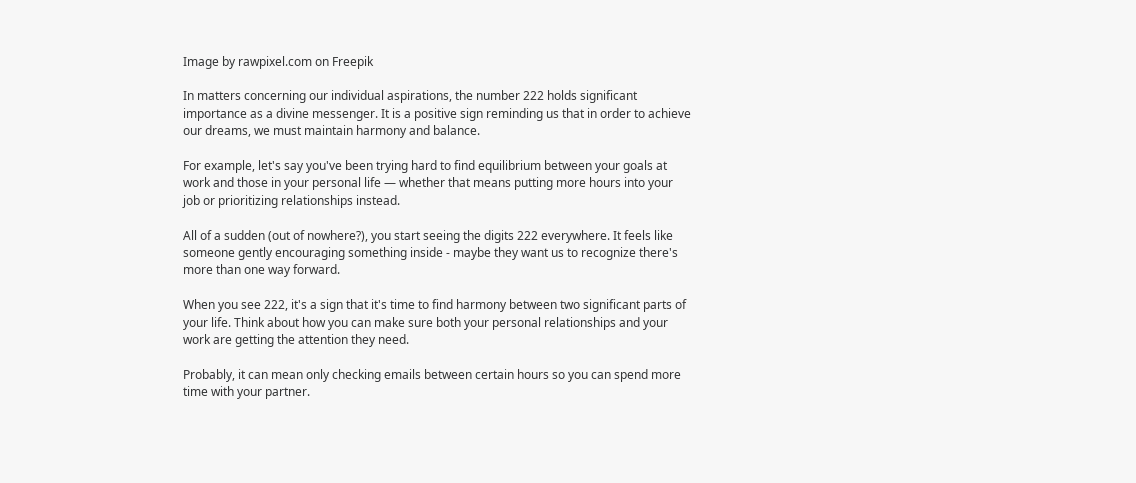Image by rawpixel.com on Freepik

In matters concerning our individual aspirations, the number 222 holds significant importance as a divine messenger. It is a positive sign reminding us that in order to achieve our dreams, we must maintain harmony and balance.

For example, let's say you've been trying hard to find equilibrium between your goals at work and those in your personal life — whether that means putting more hours into your job or prioritizing relationships instead.

All of a sudden (out of nowhere?), you start seeing the digits 222 everywhere. It feels like someone gently encouraging something inside - maybe they want us to recognize there's more than one way forward.

When you see 222, it's a sign that it's time to find harmony between two significant parts of your life. Think about how you can make sure both your personal relationships and your work are getting the attention they need.

Probably, it can mean only checking emails between certain hours so you can spend more time with your partner.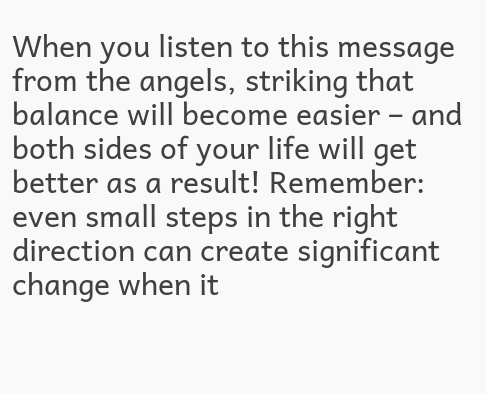When you listen to this message from the angels, striking that balance will become easier – and both sides of your life will get better as a result! Remember: even small steps in the right direction can create significant change when it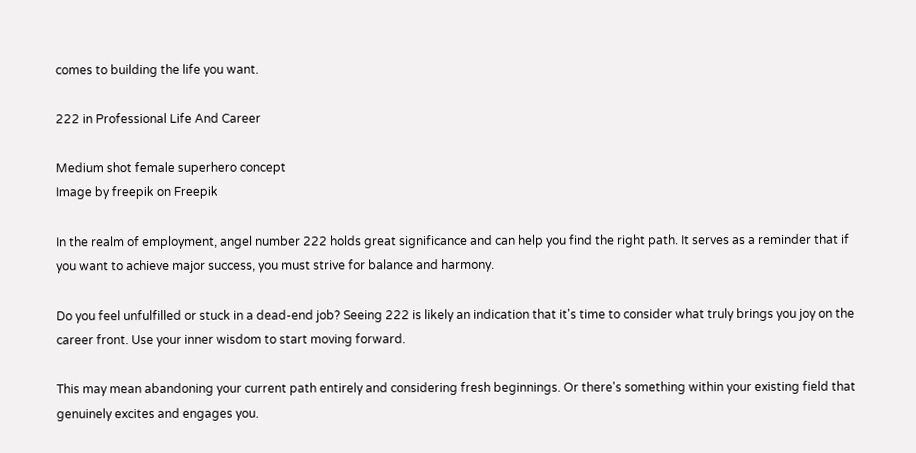comes to building the life you want.

222 in Professional Life And Career

Medium shot female superhero concept
Image by freepik on Freepik

In the realm of employment, angel number 222 holds great significance and can help you find the right path. It serves as a reminder that if you want to achieve major success, you must strive for balance and harmony.

Do you feel unfulfilled or stuck in a dead-end job? Seeing 222 is likely an indication that it's time to consider what truly brings you joy on the career front. Use your inner wisdom to start moving forward.

This may mean abandoning your current path entirely and considering fresh beginnings. Or there's something within your existing field that genuinely excites and engages you.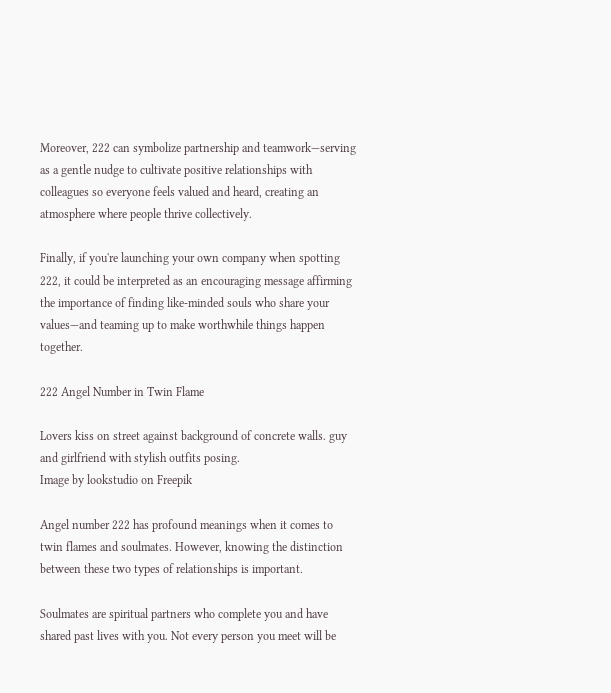Moreover, 222 can symbolize partnership and teamwork—serving as a gentle nudge to cultivate positive relationships with colleagues so everyone feels valued and heard, creating an atmosphere where people thrive collectively.

Finally, if you're launching your own company when spotting 222, it could be interpreted as an encouraging message affirming the importance of finding like-minded souls who share your values—and teaming up to make worthwhile things happen together.

222 Angel Number in Twin Flame

Lovers kiss on street against background of concrete walls. guy and girlfriend with stylish outfits posing.
Image by lookstudio on Freepik

Angel number 222 has profound meanings when it comes to twin flames and soulmates. However, knowing the distinction between these two types of relationships is important.

Soulmates are spiritual partners who complete you and have shared past lives with you. Not every person you meet will be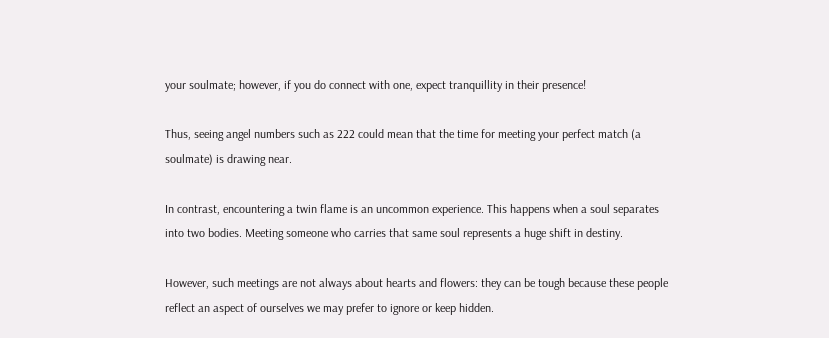your soulmate; however, if you do connect with one, expect tranquillity in their presence!

Thus, seeing angel numbers such as 222 could mean that the time for meeting your perfect match (a soulmate) is drawing near.

In contrast, encountering a twin flame is an uncommon experience. This happens when a soul separates into two bodies. Meeting someone who carries that same soul represents a huge shift in destiny.

However, such meetings are not always about hearts and flowers: they can be tough because these people reflect an aspect of ourselves we may prefer to ignore or keep hidden.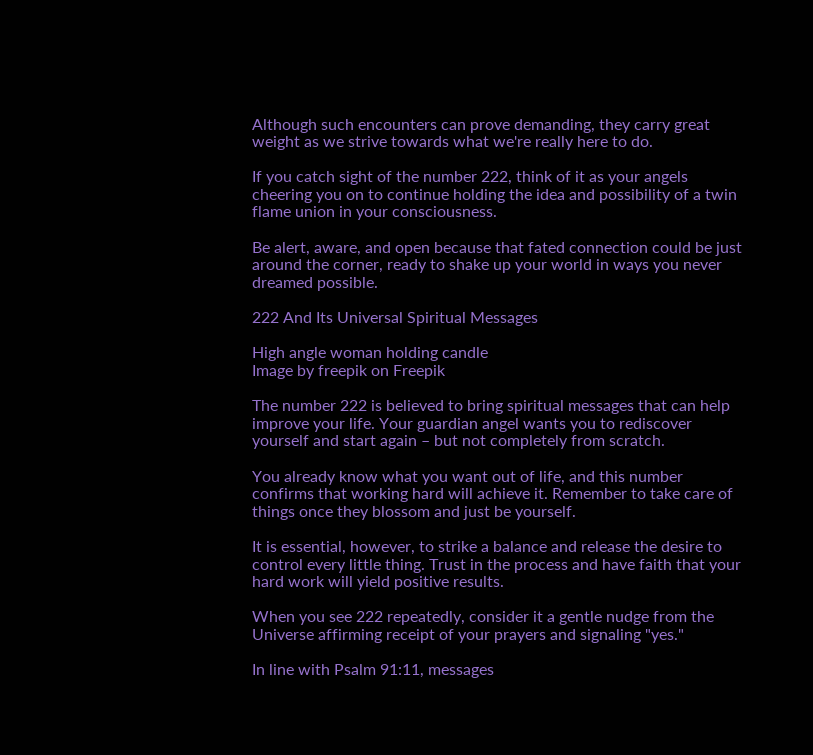Although such encounters can prove demanding, they carry great weight as we strive towards what we're really here to do.

If you catch sight of the number 222, think of it as your angels cheering you on to continue holding the idea and possibility of a twin flame union in your consciousness.

Be alert, aware, and open because that fated connection could be just around the corner, ready to shake up your world in ways you never dreamed possible.

222 And Its Universal Spiritual Messages

High angle woman holding candle
Image by freepik on Freepik

The number 222 is believed to bring spiritual messages that can help improve your life. Your guardian angel wants you to rediscover yourself and start again – but not completely from scratch.

You already know what you want out of life, and this number confirms that working hard will achieve it. Remember to take care of things once they blossom and just be yourself.

It is essential, however, to strike a balance and release the desire to control every little thing. Trust in the process and have faith that your hard work will yield positive results.

When you see 222 repeatedly, consider it a gentle nudge from the Universe affirming receipt of your prayers and signaling "yes."

In line with Psalm 91:11, messages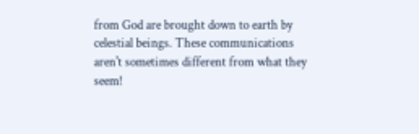from God are brought down to earth by celestial beings. These communications aren't sometimes different from what they seem!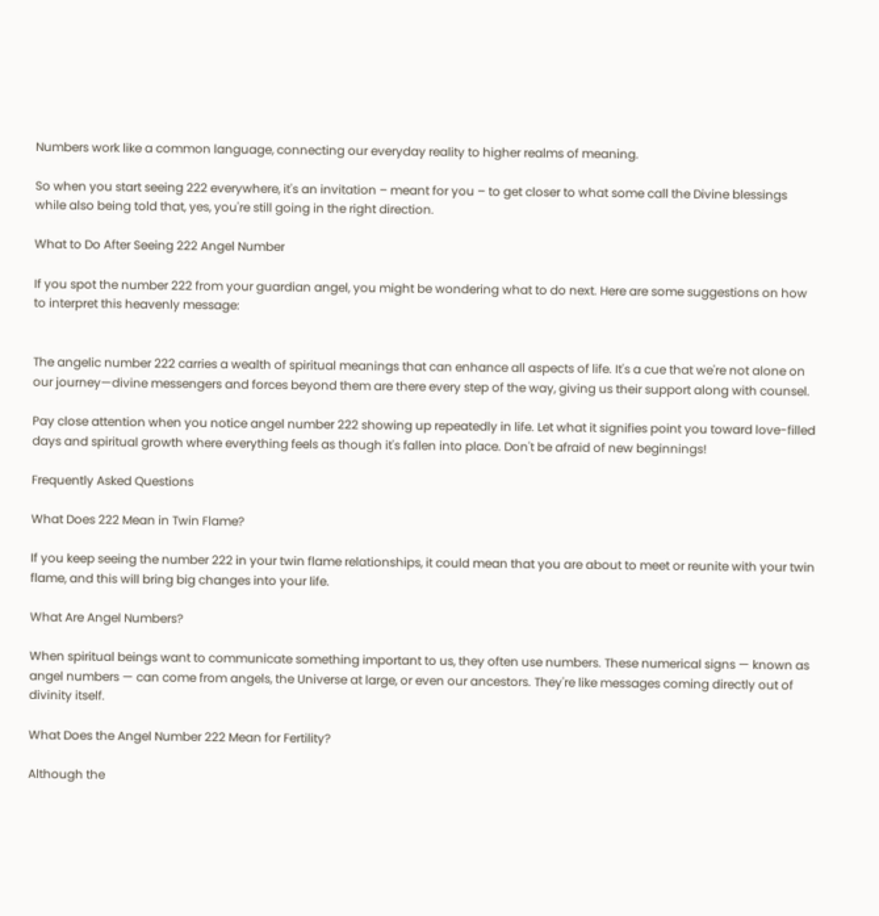Numbers work like a common language, connecting our everyday reality to higher realms of meaning.

So when you start seeing 222 everywhere, it's an invitation – meant for you – to get closer to what some call the Divine blessings while also being told that, yes, you're still going in the right direction.

What to Do After Seeing 222 Angel Number

If you spot the number 222 from your guardian angel, you might be wondering what to do next. Here are some suggestions on how to interpret this heavenly message:


The angelic number 222 carries a wealth of spiritual meanings that can enhance all aspects of life. It's a cue that we're not alone on our journey—divine messengers and forces beyond them are there every step of the way, giving us their support along with counsel.

Pay close attention when you notice angel number 222 showing up repeatedly in life. Let what it signifies point you toward love-filled days and spiritual growth where everything feels as though it's fallen into place. Don't be afraid of new beginnings!

Frequently Asked Questions

What Does 222 Mean in Twin Flame?

If you keep seeing the number 222 in your twin flame relationships, it could mean that you are about to meet or reunite with your twin flame, and this will bring big changes into your life.

What Are Angel Numbers?

When spiritual beings want to communicate something important to us, they often use numbers. These numerical signs — known as angel numbers — can come from angels, the Universe at large, or even our ancestors. They're like messages coming directly out of divinity itself.

What Does the Angel Number 222 Mean for Fertility?

Although the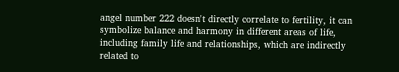angel number 222 doesn't directly correlate to fertility, it can symbolize balance and harmony in different areas of life, including family life and relationships, which are indirectly related to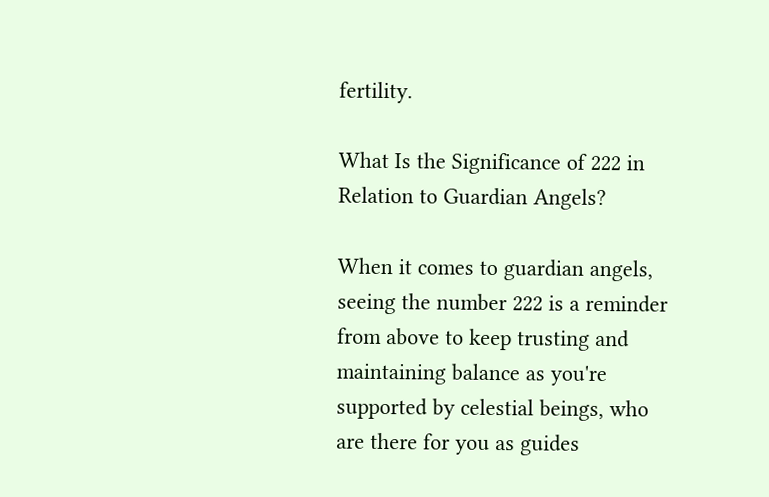fertility.

What Is the Significance of 222 in Relation to Guardian Angels?

When it comes to guardian angels, seeing the number 222 is a reminder from above to keep trusting and maintaining balance as you're supported by celestial beings, who are there for you as guides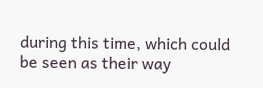during this time, which could be seen as their way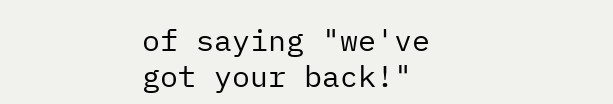of saying "we've got your back!"